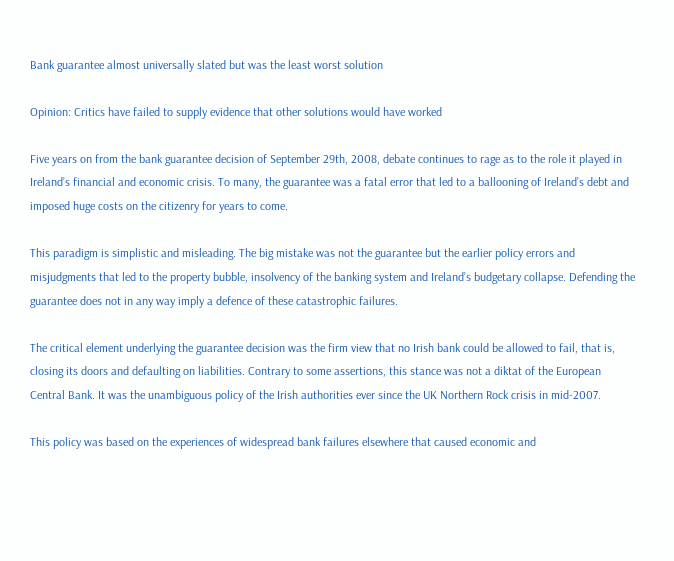Bank guarantee almost universally slated but was the least worst solution

Opinion: Critics have failed to supply evidence that other solutions would have worked

Five years on from the bank guarantee decision of September 29th, 2008, debate continues to rage as to the role it played in Ireland’s financial and economic crisis. To many, the guarantee was a fatal error that led to a ballooning of Ireland’s debt and imposed huge costs on the citizenry for years to come.

This paradigm is simplistic and misleading. The big mistake was not the guarantee but the earlier policy errors and misjudgments that led to the property bubble, insolvency of the banking system and Ireland’s budgetary collapse. Defending the guarantee does not in any way imply a defence of these catastrophic failures.

The critical element underlying the guarantee decision was the firm view that no Irish bank could be allowed to fail, that is, closing its doors and defaulting on liabilities. Contrary to some assertions, this stance was not a diktat of the European Central Bank. It was the unambiguous policy of the Irish authorities ever since the UK Northern Rock crisis in mid-2007.

This policy was based on the experiences of widespread bank failures elsewhere that caused economic and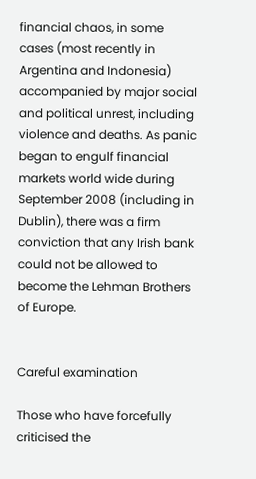financial chaos, in some cases (most recently in Argentina and Indonesia) accompanied by major social and political unrest, including violence and deaths. As panic began to engulf financial markets world wide during September 2008 (including in Dublin), there was a firm conviction that any Irish bank could not be allowed to become the Lehman Brothers of Europe.


Careful examination

Those who have forcefully criticised the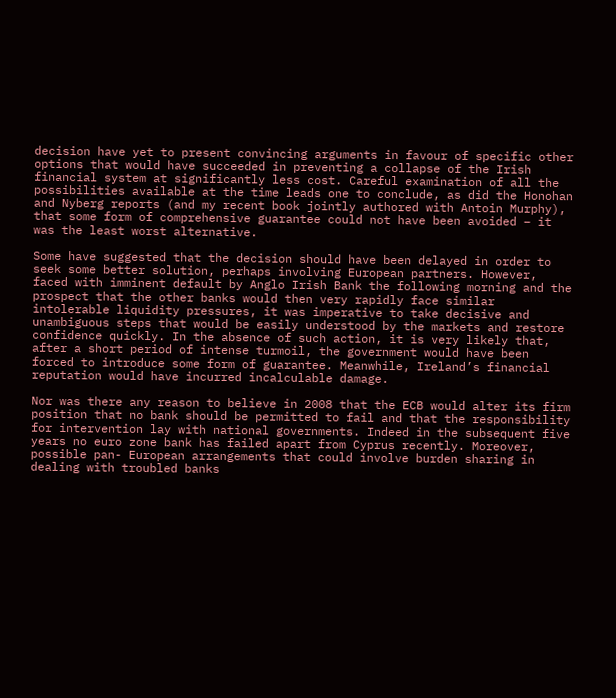decision have yet to present convincing arguments in favour of specific other options that would have succeeded in preventing a collapse of the Irish financial system at significantly less cost. Careful examination of all the possibilities available at the time leads one to conclude, as did the Honohan and Nyberg reports (and my recent book jointly authored with Antoin Murphy), that some form of comprehensive guarantee could not have been avoided – it was the least worst alternative.

Some have suggested that the decision should have been delayed in order to seek some better solution, perhaps involving European partners. However, faced with imminent default by Anglo Irish Bank the following morning and the prospect that the other banks would then very rapidly face similar intolerable liquidity pressures, it was imperative to take decisive and unambiguous steps that would be easily understood by the markets and restore confidence quickly. In the absence of such action, it is very likely that, after a short period of intense turmoil, the government would have been forced to introduce some form of guarantee. Meanwhile, Ireland’s financial reputation would have incurred incalculable damage.

Nor was there any reason to believe in 2008 that the ECB would alter its firm position that no bank should be permitted to fail and that the responsibility for intervention lay with national governments. Indeed in the subsequent five years no euro zone bank has failed apart from Cyprus recently. Moreover, possible pan- European arrangements that could involve burden sharing in dealing with troubled banks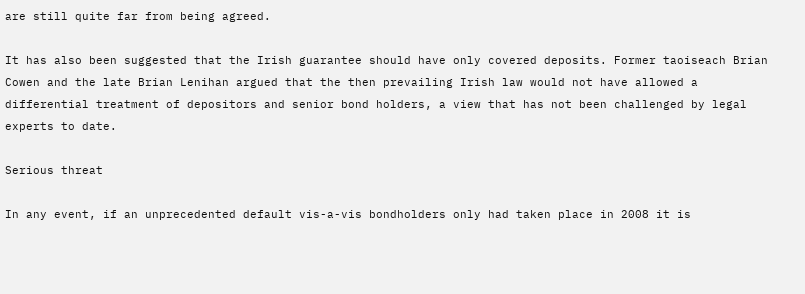are still quite far from being agreed.

It has also been suggested that the Irish guarantee should have only covered deposits. Former taoiseach Brian Cowen and the late Brian Lenihan argued that the then prevailing Irish law would not have allowed a differential treatment of depositors and senior bond holders, a view that has not been challenged by legal experts to date.

Serious threat

In any event, if an unprecedented default vis-a-vis bondholders only had taken place in 2008 it is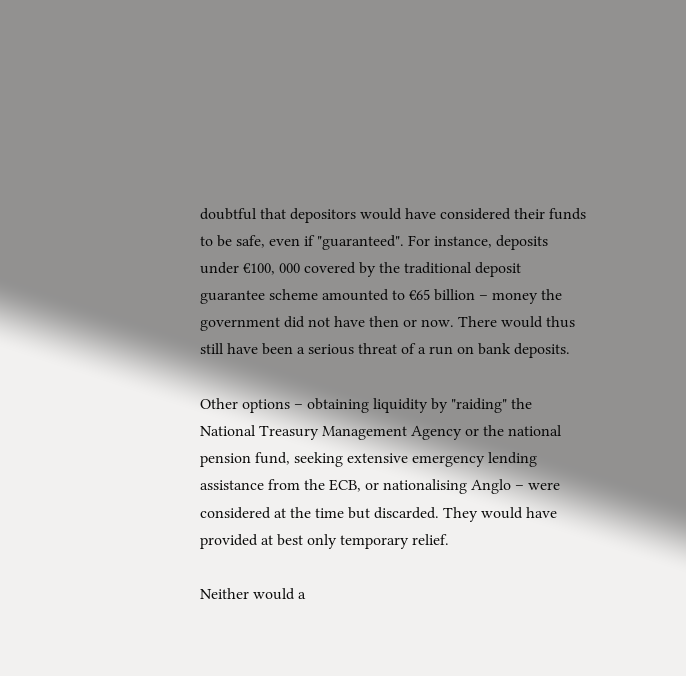doubtful that depositors would have considered their funds to be safe, even if "guaranteed". For instance, deposits under €100, 000 covered by the traditional deposit guarantee scheme amounted to €65 billion – money the government did not have then or now. There would thus still have been a serious threat of a run on bank deposits.

Other options – obtaining liquidity by "raiding" the National Treasury Management Agency or the national pension fund, seeking extensive emergency lending assistance from the ECB, or nationalising Anglo – were considered at the time but discarded. They would have provided at best only temporary relief.

Neither would a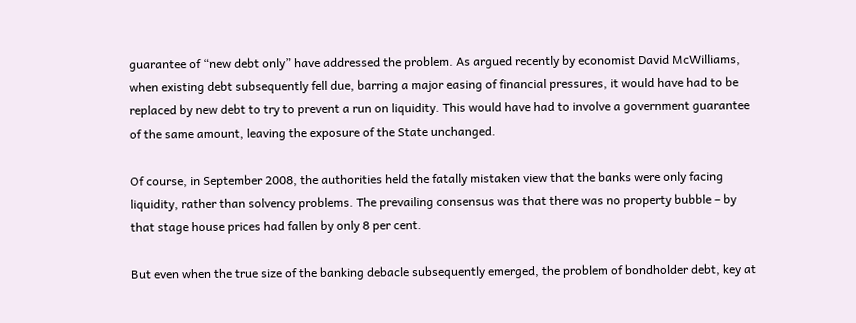guarantee of “new debt only” have addressed the problem. As argued recently by economist David McWilliams, when existing debt subsequently fell due, barring a major easing of financial pressures, it would have had to be replaced by new debt to try to prevent a run on liquidity. This would have had to involve a government guarantee of the same amount, leaving the exposure of the State unchanged.

Of course, in September 2008, the authorities held the fatally mistaken view that the banks were only facing liquidity, rather than solvency problems. The prevailing consensus was that there was no property bubble – by that stage house prices had fallen by only 8 per cent.

But even when the true size of the banking debacle subsequently emerged, the problem of bondholder debt, key at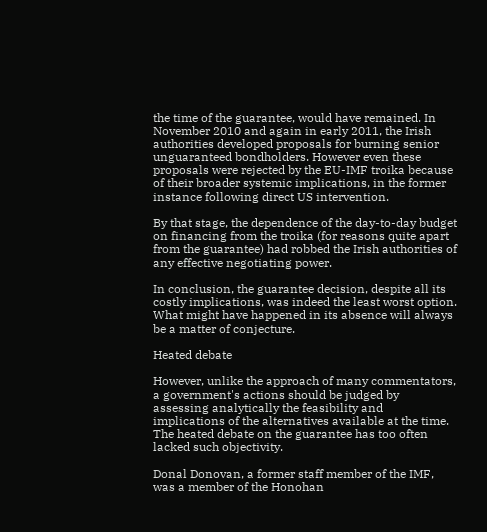the time of the guarantee, would have remained. In November 2010 and again in early 2011, the Irish authorities developed proposals for burning senior unguaranteed bondholders. However even these proposals were rejected by the EU-IMF troika because of their broader systemic implications, in the former instance following direct US intervention.

By that stage, the dependence of the day-to-day budget on financing from the troika (for reasons quite apart from the guarantee) had robbed the Irish authorities of any effective negotiating power.

In conclusion, the guarantee decision, despite all its costly implications, was indeed the least worst option. What might have happened in its absence will always be a matter of conjecture.

Heated debate

However, unlike the approach of many commentators, a government's actions should be judged by assessing analytically the feasibility and implications of the alternatives available at the time. The heated debate on the guarantee has too often lacked such objectivity.

Donal Donovan, a former staff member of the IMF, was a member of the Honohan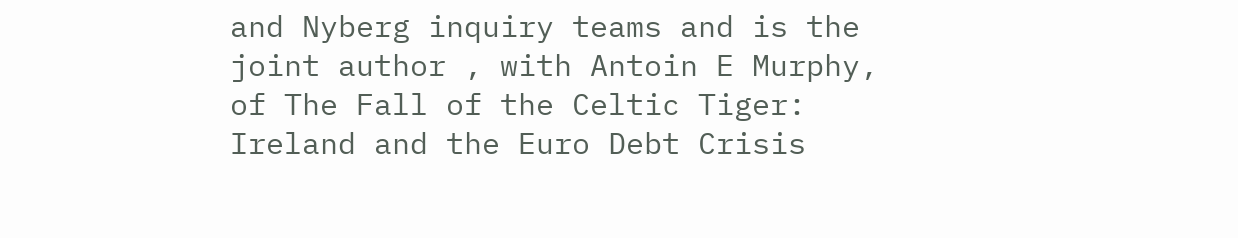and Nyberg inquiry teams and is the joint author , with Antoin E Murphy, of The Fall of the Celtic Tiger: Ireland and the Euro Debt Crisis